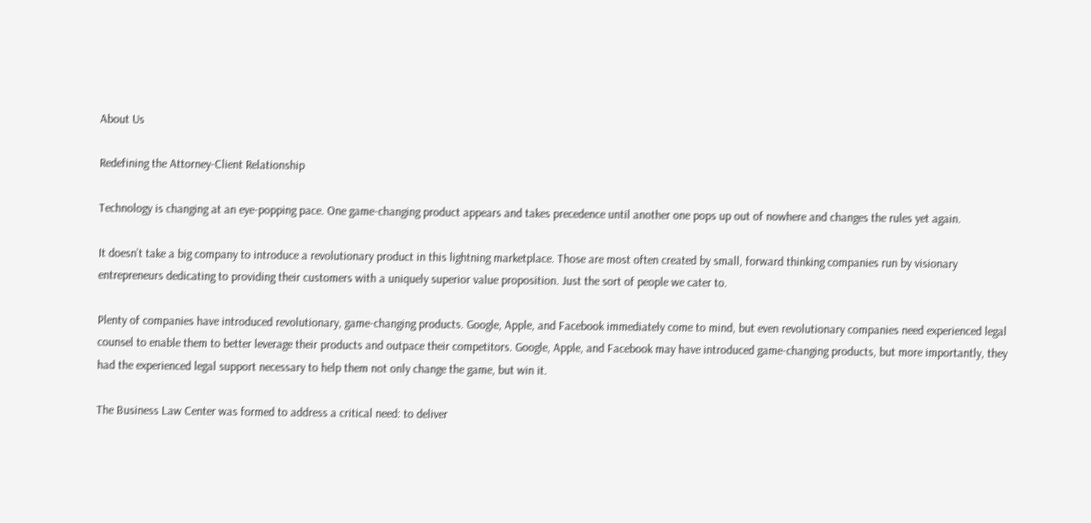About Us

Redefining the Attorney-Client Relationship

Technology is changing at an eye-popping pace. One game-changing product appears and takes precedence until another one pops up out of nowhere and changes the rules yet again.

It doesn’t take a big company to introduce a revolutionary product in this lightning marketplace. Those are most often created by small, forward thinking companies run by visionary entrepreneurs dedicating to providing their customers with a uniquely superior value proposition. Just the sort of people we cater to.

Plenty of companies have introduced revolutionary, game-changing products. Google, Apple, and Facebook immediately come to mind, but even revolutionary companies need experienced legal counsel to enable them to better leverage their products and outpace their competitors. Google, Apple, and Facebook may have introduced game-changing products, but more importantly, they had the experienced legal support necessary to help them not only change the game, but win it.

The Business Law Center was formed to address a critical need: to deliver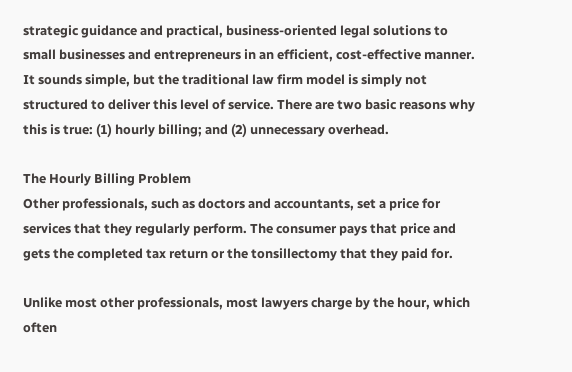strategic guidance and practical, business-oriented legal solutions to small businesses and entrepreneurs in an efficient, cost-effective manner. It sounds simple, but the traditional law firm model is simply not structured to deliver this level of service. There are two basic reasons why this is true: (1) hourly billing; and (2) unnecessary overhead.

The Hourly Billing Problem
Other professionals, such as doctors and accountants, set a price for services that they regularly perform. The consumer pays that price and gets the completed tax return or the tonsillectomy that they paid for.

Unlike most other professionals, most lawyers charge by the hour, which often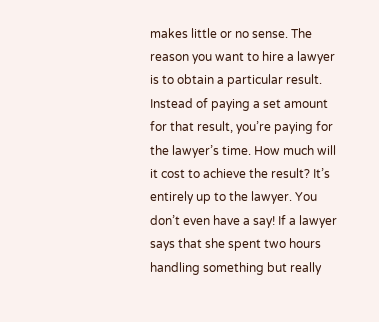makes little or no sense. The reason you want to hire a lawyer is to obtain a particular result. Instead of paying a set amount for that result, you’re paying for the lawyer’s time. How much will it cost to achieve the result? It’s entirely up to the lawyer. You don’t even have a say! If a lawyer says that she spent two hours handling something but really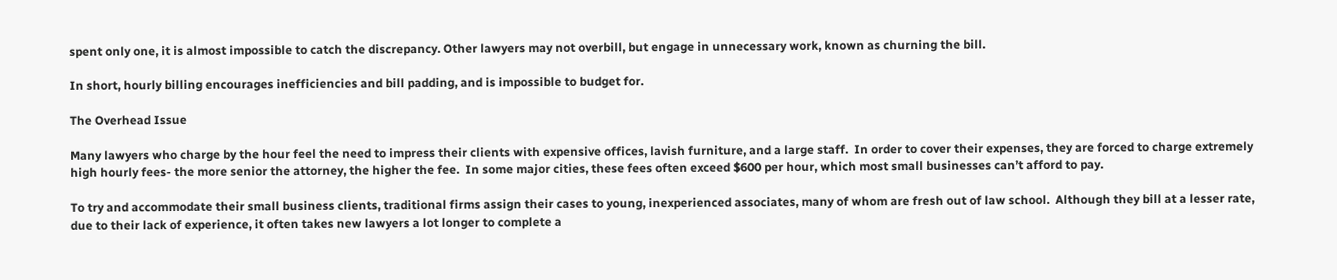spent only one, it is almost impossible to catch the discrepancy. Other lawyers may not overbill, but engage in unnecessary work, known as churning the bill.

In short, hourly billing encourages inefficiencies and bill padding, and is impossible to budget for.

The Overhead Issue

Many lawyers who charge by the hour feel the need to impress their clients with expensive offices, lavish furniture, and a large staff.  In order to cover their expenses, they are forced to charge extremely high hourly fees- the more senior the attorney, the higher the fee.  In some major cities, these fees often exceed $600 per hour, which most small businesses can’t afford to pay.

To try and accommodate their small business clients, traditional firms assign their cases to young, inexperienced associates, many of whom are fresh out of law school.  Although they bill at a lesser rate, due to their lack of experience, it often takes new lawyers a lot longer to complete a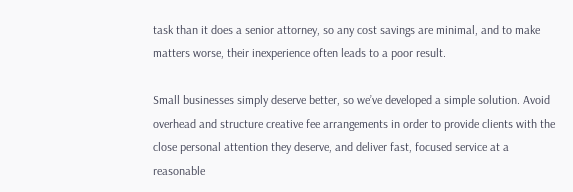task than it does a senior attorney, so any cost savings are minimal, and to make matters worse, their inexperience often leads to a poor result.

Small businesses simply deserve better, so we’ve developed a simple solution. Avoid overhead and structure creative fee arrangements in order to provide clients with the close personal attention they deserve, and deliver fast, focused service at a reasonable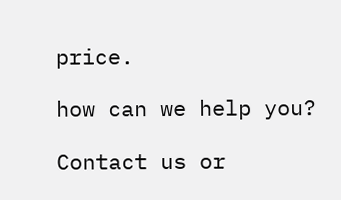price.

how can we help you?

Contact us or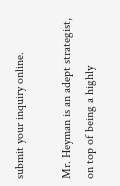submit your inquiry online.

Mr. Heyman is an adept strategist, on top of being a highly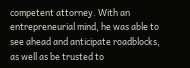competent attorney. With an entrepreneurial mind, he was able to see ahead and anticipate roadblocks, as well as be trusted to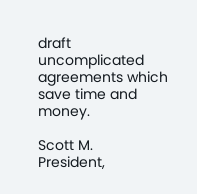draft uncomplicated agreements which save time and money.

Scott M.
President,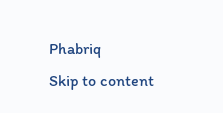Phabriq
Skip to content